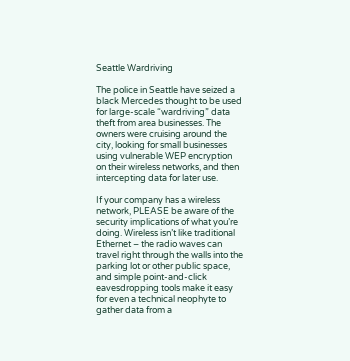Seattle Wardriving

The police in Seattle have seized a black Mercedes thought to be used for large-scale “wardriving” data theft from area businesses. The owners were cruising around the city, looking for small businesses using vulnerable WEP encryption on their wireless networks, and then intercepting data for later use.

If your company has a wireless network, PLEASE be aware of the security implications of what you’re doing. Wireless isn’t like traditional Ethernet – the radio waves can travel right through the walls into the parking lot or other public space, and simple point-and-click eavesdropping tools make it easy for even a technical neophyte to gather data from a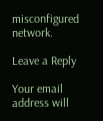misconfigured network.

Leave a Reply

Your email address will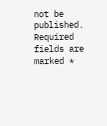not be published. Required fields are marked *